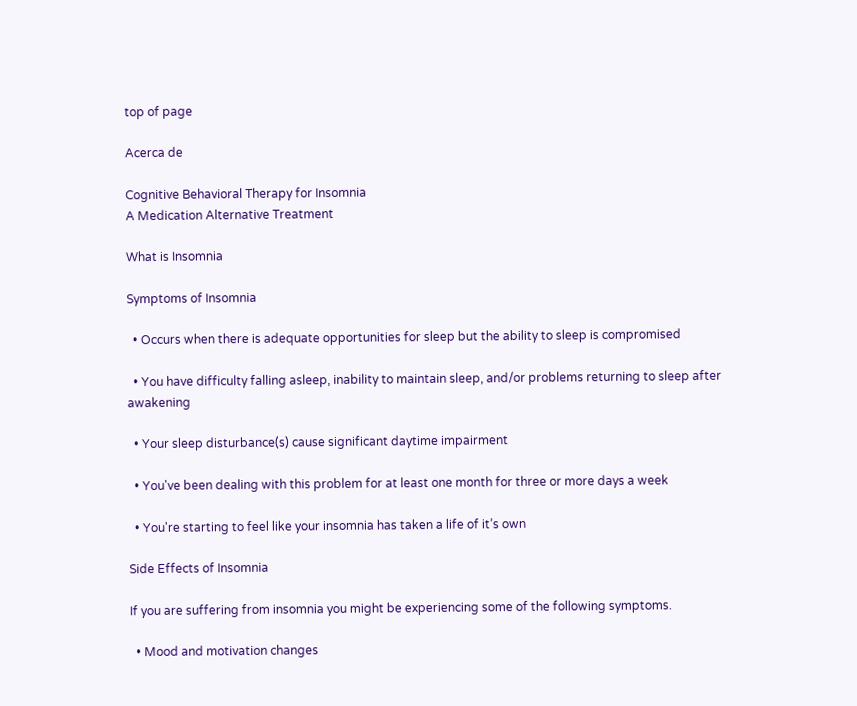top of page

Acerca de

Cognitive Behavioral Therapy for Insomnia
A Medication Alternative Treatment

What is Insomnia

Symptoms of Insomnia

  • Occurs when there is adequate opportunities for sleep but the ability to sleep is compromised

  • You have difficulty falling asleep, inability to maintain sleep, and/or problems returning to sleep after awakening

  • Your sleep disturbance(s) cause significant daytime impairment

  • You've been dealing with this problem for at least one month for three or more days a week

  • You're starting to feel like your insomnia has taken a life of it’s own

Side Effects of Insomnia

If you are suffering from insomnia you might be experiencing some of the following symptoms.

  • Mood and motivation changes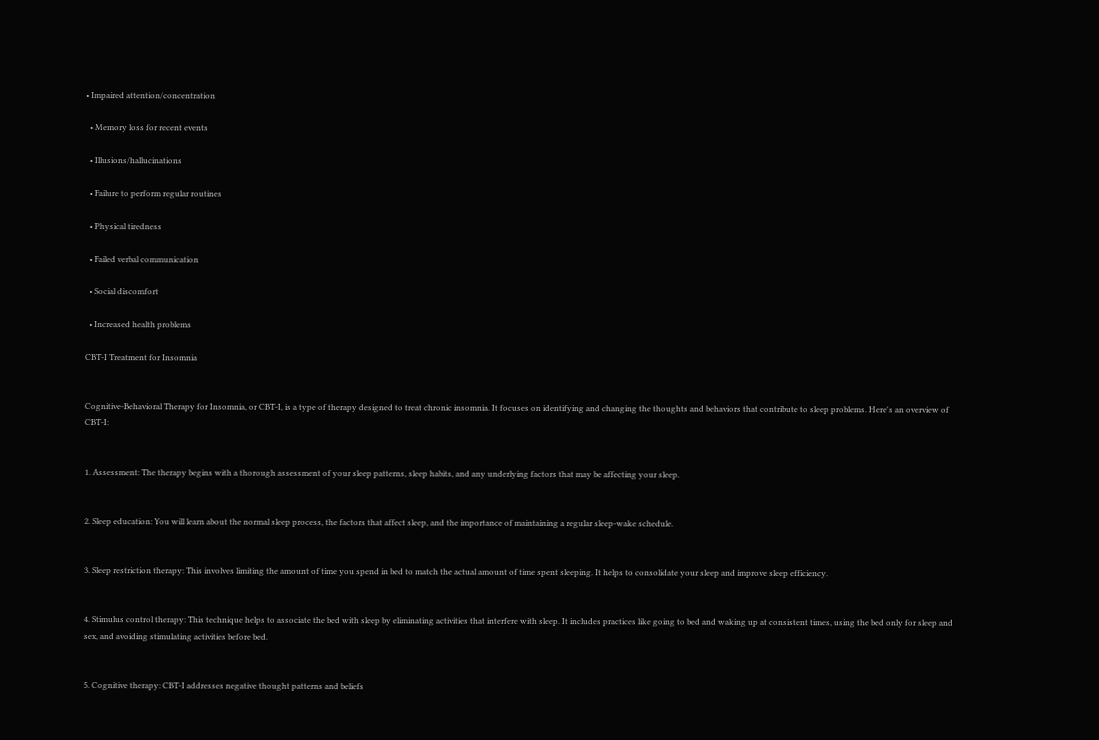• Impaired attention/concentration

  • Memory loss for recent events

  • Illusions/hallucinations

  • Failure to perform regular routines

  • Physical tiredness

  • Failed verbal communication

  • Social discomfort

  • Increased health problems

CBT-I Treatment for Insomnia


Cognitive-Behavioral Therapy for Insomnia, or CBT-I, is a type of therapy designed to treat chronic insomnia. It focuses on identifying and changing the thoughts and behaviors that contribute to sleep problems. Here's an overview of CBT-I:


1. Assessment: The therapy begins with a thorough assessment of your sleep patterns, sleep habits, and any underlying factors that may be affecting your sleep.


2. Sleep education: You will learn about the normal sleep process, the factors that affect sleep, and the importance of maintaining a regular sleep-wake schedule.


3. Sleep restriction therapy: This involves limiting the amount of time you spend in bed to match the actual amount of time spent sleeping. It helps to consolidate your sleep and improve sleep efficiency.


4. Stimulus control therapy: This technique helps to associate the bed with sleep by eliminating activities that interfere with sleep. It includes practices like going to bed and waking up at consistent times, using the bed only for sleep and sex, and avoiding stimulating activities before bed.


5. Cognitive therapy: CBT-I addresses negative thought patterns and beliefs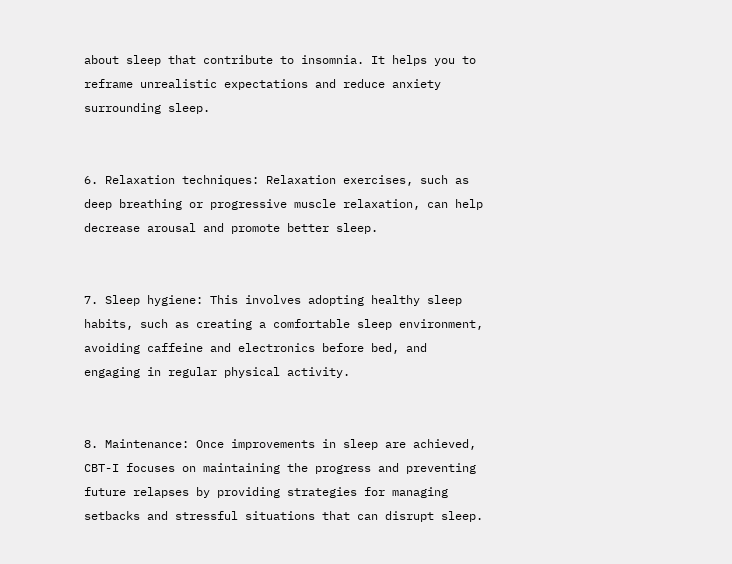about sleep that contribute to insomnia. It helps you to reframe unrealistic expectations and reduce anxiety surrounding sleep.


6. Relaxation techniques: Relaxation exercises, such as deep breathing or progressive muscle relaxation, can help decrease arousal and promote better sleep.


7. Sleep hygiene: This involves adopting healthy sleep habits, such as creating a comfortable sleep environment, avoiding caffeine and electronics before bed, and engaging in regular physical activity.


8. Maintenance: Once improvements in sleep are achieved, CBT-I focuses on maintaining the progress and preventing future relapses by providing strategies for managing setbacks and stressful situations that can disrupt sleep.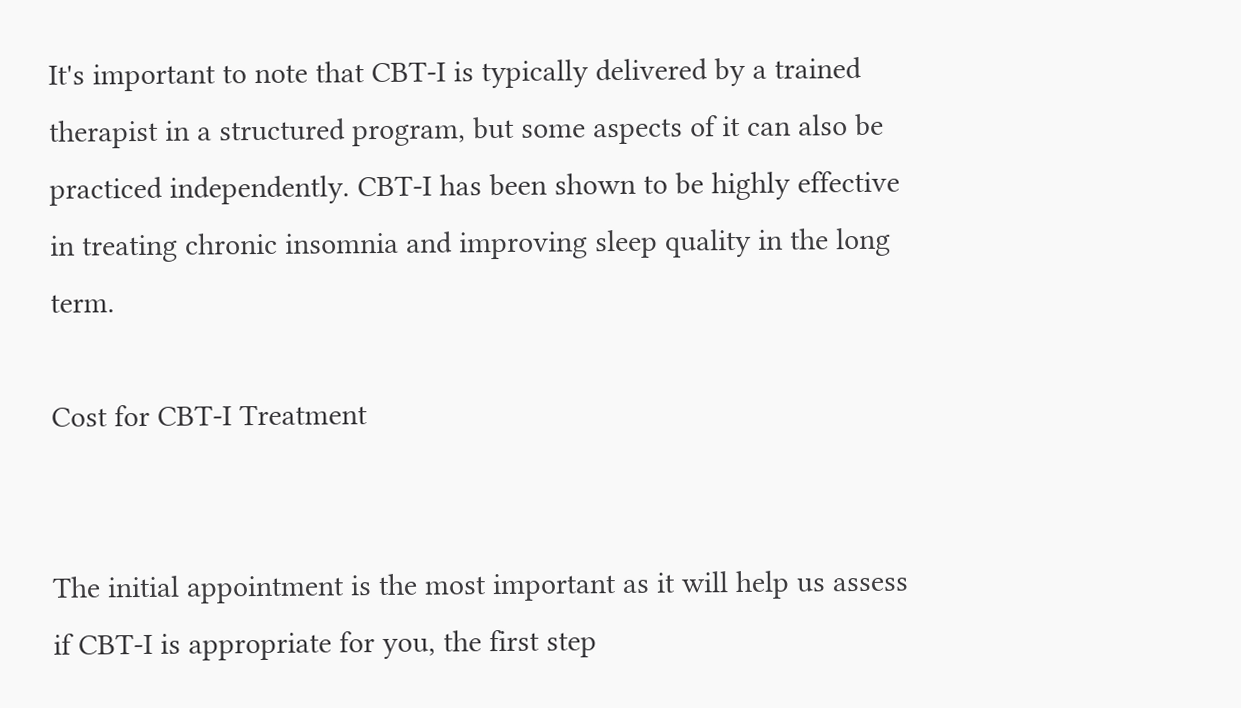It's important to note that CBT-I is typically delivered by a trained therapist in a structured program, but some aspects of it can also be practiced independently. CBT-I has been shown to be highly effective in treating chronic insomnia and improving sleep quality in the long term.

Cost for CBT-I Treatment


The initial appointment is the most important as it will help us assess if CBT-I is appropriate for you, the first step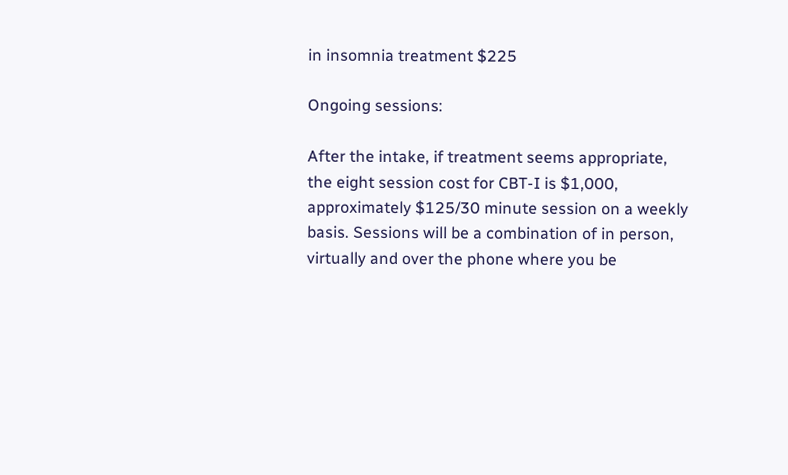in insomnia treatment $225

Ongoing sessions:

After the intake, if treatment seems appropriate, the eight session cost for CBT-I is $1,000, approximately $125/30 minute session on a weekly basis. Sessions will be a combination of in person, virtually and over the phone where you be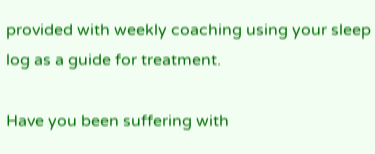provided with weekly coaching using your sleep log as a guide for treatment.

Have you been suffering with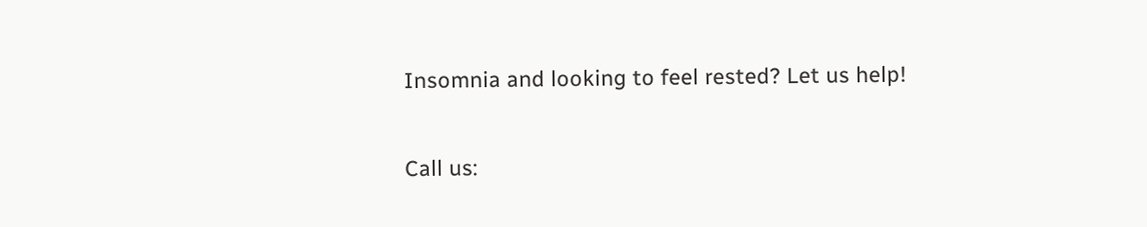Insomnia and looking to feel rested? Let us help!

Call us: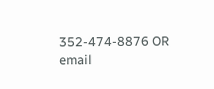352-474-8876 OR email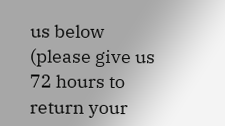us below (please give us 72 hours to return your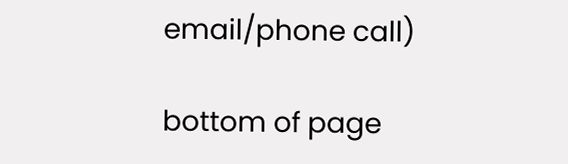email/phone call)

bottom of page